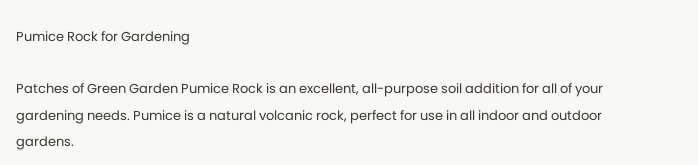Pumice Rock for Gardening

Patches of Green Garden Pumice Rock is an excellent, all-purpose soil addition for all of your gardening needs. Pumice is a natural volcanic rock, perfect for use in all indoor and outdoor gardens.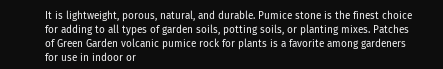It is lightweight, porous, natural, and durable. Pumice stone is the finest choice for adding to all types of garden soils, potting soils, or planting mixes. Patches of Green Garden volcanic pumice rock for plants is a favorite among gardeners for use in indoor or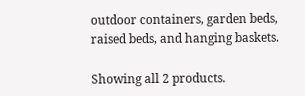outdoor containers, garden beds, raised beds, and hanging baskets.

Showing all 2 products.